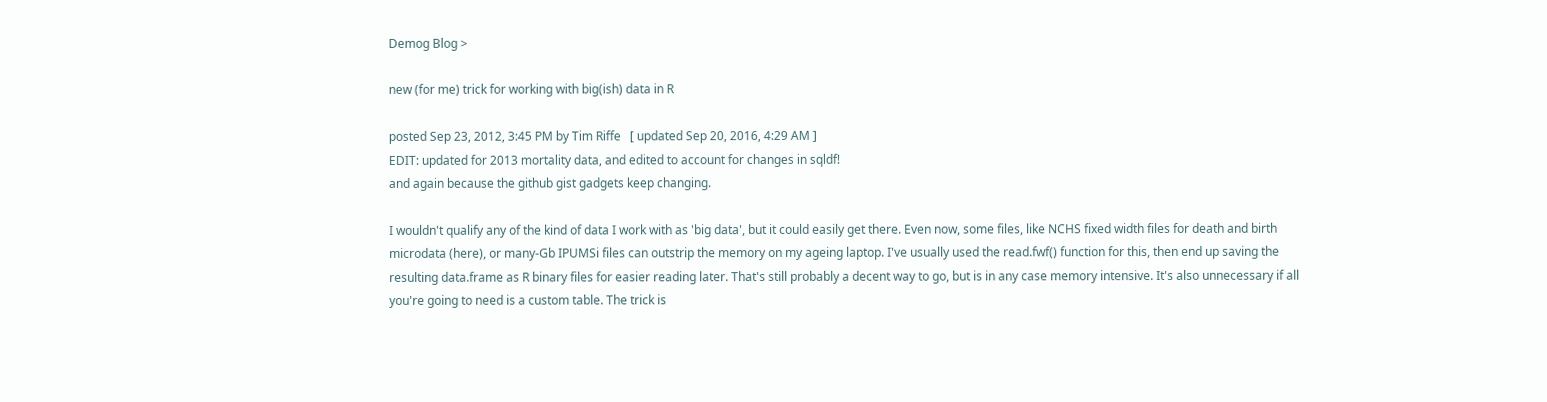Demog Blog >

new (for me) trick for working with big(ish) data in R

posted Sep 23, 2012, 3:45 PM by Tim Riffe   [ updated Sep 20, 2016, 4:29 AM ]
EDIT: updated for 2013 mortality data, and edited to account for changes in sqldf!
and again because the github gist gadgets keep changing.

I wouldn't qualify any of the kind of data I work with as 'big data', but it could easily get there. Even now, some files, like NCHS fixed width files for death and birth microdata (here), or many-Gb IPUMSi files can outstrip the memory on my ageing laptop. I've usually used the read.fwf() function for this, then end up saving the resulting data.frame as R binary files for easier reading later. That's still probably a decent way to go, but is in any case memory intensive. It's also unnecessary if all you're going to need is a custom table. The trick is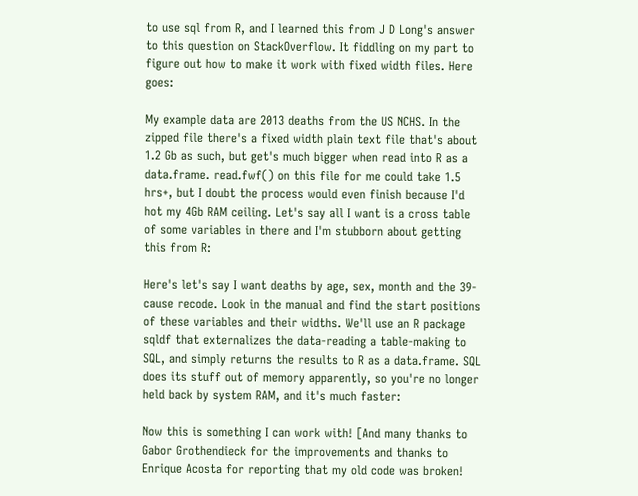to use sql from R, and I learned this from J D Long's answer to this question on StackOverflow. It fiddling on my part to figure out how to make it work with fixed width files. Here goes:

My example data are 2013 deaths from the US NCHS. In the zipped file there's a fixed width plain text file that's about 1.2 Gb as such, but get's much bigger when read into R as a data.frame. read.fwf() on this file for me could take 1.5 hrs+, but I doubt the process would even finish because I'd hot my 4Gb RAM ceiling. Let's say all I want is a cross table of some variables in there and I'm stubborn about getting this from R:

Here's let's say I want deaths by age, sex, month and the 39-cause recode. Look in the manual and find the start positions of these variables and their widths. We'll use an R package sqldf that externalizes the data-reading a table-making to SQL, and simply returns the results to R as a data.frame. SQL does its stuff out of memory apparently, so you're no longer held back by system RAM, and it's much faster:

Now this is something I can work with! [And many thanks to Gabor Grothendieck for the improvements and thanks to Enrique Acosta for reporting that my old code was broken!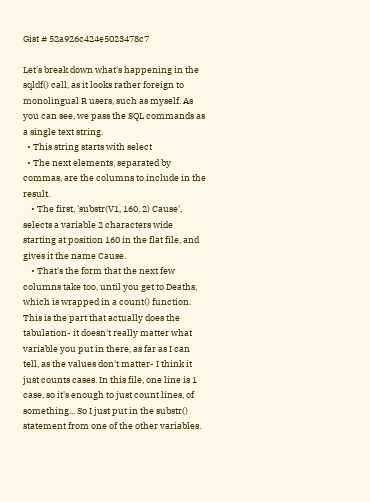Gist # 52a926c424e5023478c7

Let's break down what's happening in the sqldf() call, as it looks rather foreign to monolingual R users, such as myself. As you can see, we pass the SQL commands as a single text string.
  • This string starts with select
  • The next elements, separated by commas, are the columns to include in the result.
    • The first, 'substr(V1, 160, 2) Cause', selects a variable 2 characters wide starting at position 160 in the flat file, and gives it the name Cause.
    • That's the form that the next few columns take too, until you get to Deaths, which is wrapped in a count() function. This is the part that actually does the tabulation- it doesn't really matter what variable you put in there, as far as I can tell, as the values don't matter- I think it just counts cases. In this file, one line is 1 case, so it's enough to just count lines, of something... So I just put in the substr() statement from one of the other variables.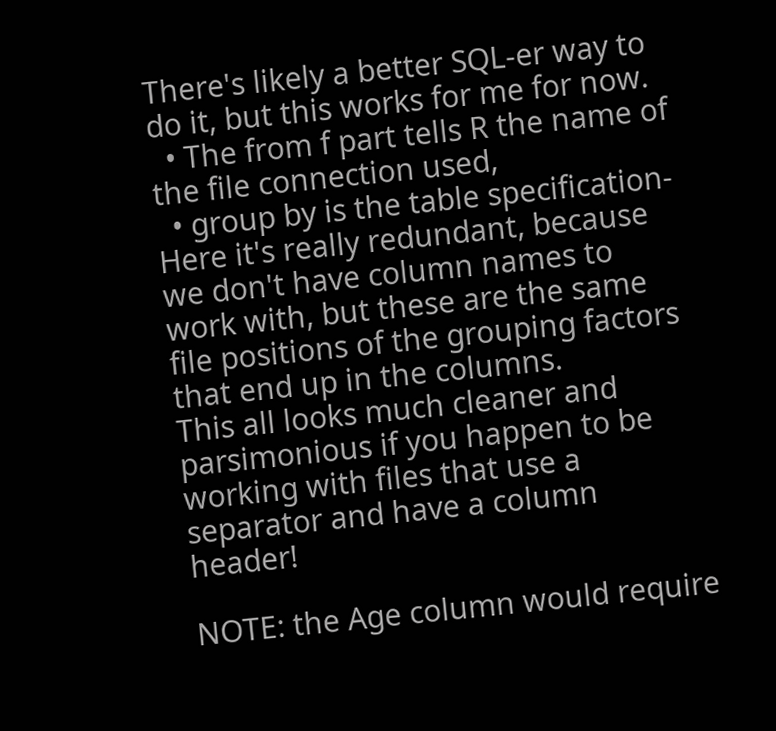There's likely a better SQL-er way to do it, but this works for me for now.
  • The from f part tells R the name of the file connection used,
  • group by is the table specification- Here it's really redundant, because we don't have column names to work with, but these are the same file positions of the grouping factors that end up in the columns.
This all looks much cleaner and parsimonious if you happen to be working with files that use a separator and have a column header!

NOTE: the Age column would require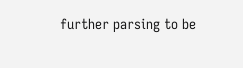further parsing to be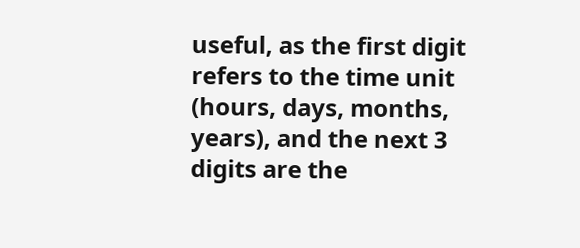useful, as the first digit refers to the time unit (hours, days, months, years), and the next 3 digits are the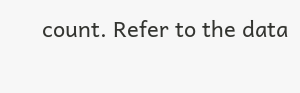count. Refer to the data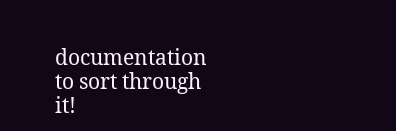documentation to sort through it!